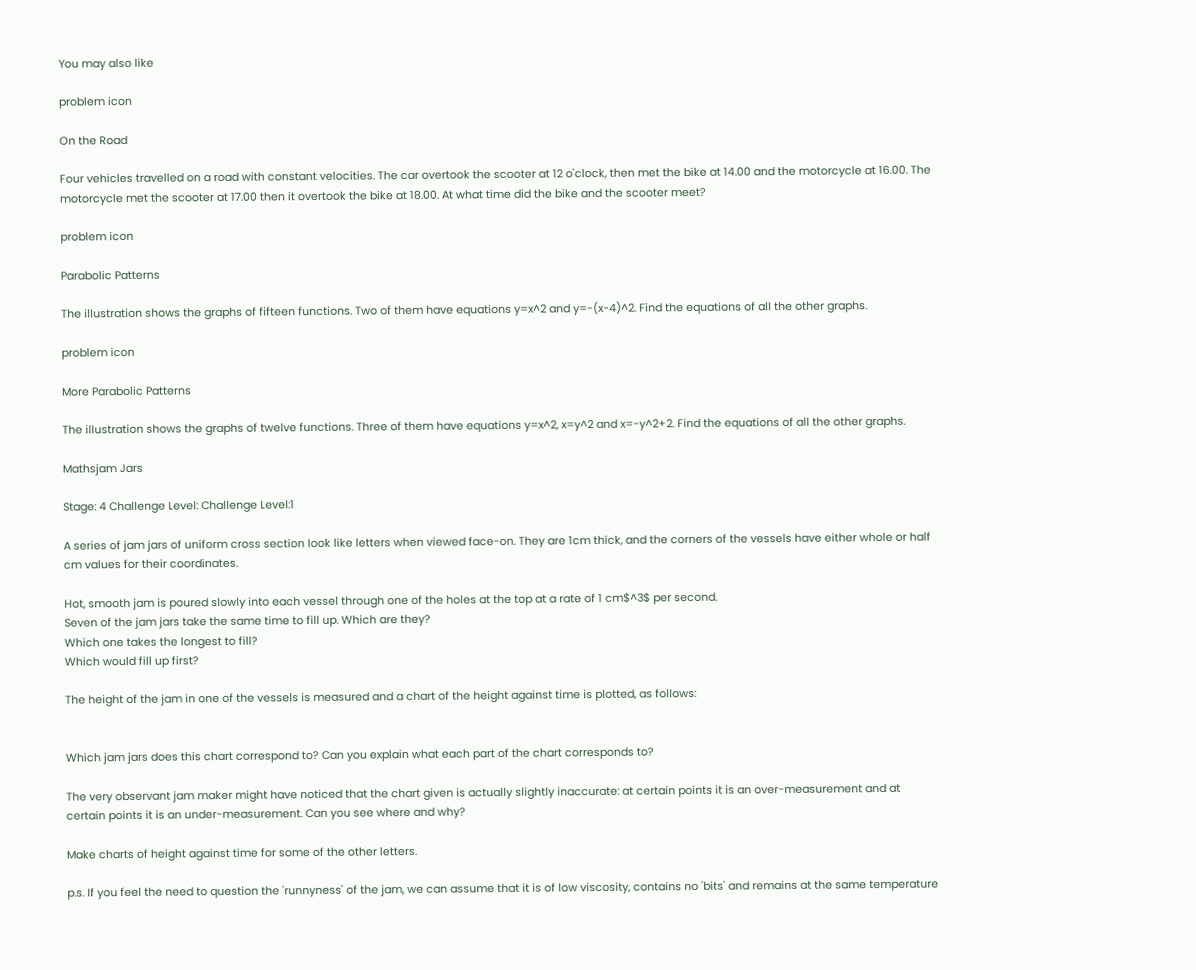You may also like

problem icon

On the Road

Four vehicles travelled on a road with constant velocities. The car overtook the scooter at 12 o'clock, then met the bike at 14.00 and the motorcycle at 16.00. The motorcycle met the scooter at 17.00 then it overtook the bike at 18.00. At what time did the bike and the scooter meet?

problem icon

Parabolic Patterns

The illustration shows the graphs of fifteen functions. Two of them have equations y=x^2 and y=-(x-4)^2. Find the equations of all the other graphs.

problem icon

More Parabolic Patterns

The illustration shows the graphs of twelve functions. Three of them have equations y=x^2, x=y^2 and x=-y^2+2. Find the equations of all the other graphs.

Mathsjam Jars

Stage: 4 Challenge Level: Challenge Level:1

A series of jam jars of uniform cross section look like letters when viewed face-on. They are 1cm thick, and the corners of the vessels have either whole or half cm values for their coordinates.

Hot, smooth jam is poured slowly into each vessel through one of the holes at the top at a rate of 1 cm$^3$ per second.
Seven of the jam jars take the same time to fill up. Which are they?
Which one takes the longest to fill?
Which would fill up first?

The height of the jam in one of the vessels is measured and a chart of the height against time is plotted, as follows:


Which jam jars does this chart correspond to? Can you explain what each part of the chart corresponds to?

The very observant jam maker might have noticed that the chart given is actually slightly inaccurate: at certain points it is an over-measurement and at certain points it is an under-measurement. Can you see where and why?

Make charts of height against time for some of the other letters.

p.s. If you feel the need to question the 'runnyness' of the jam, we can assume that it is of low viscosity, contains no 'bits' and remains at the same temperature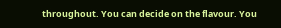throughout. You can decide on the flavour. You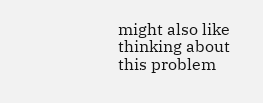might also like thinking about this problem